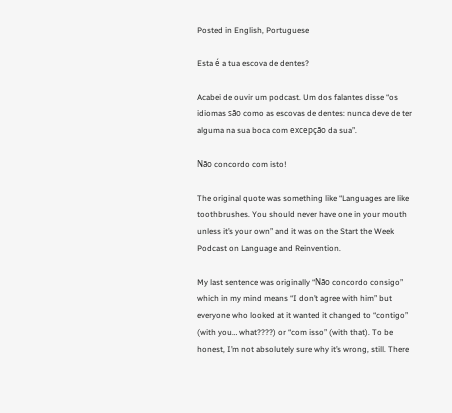Posted in English, Portuguese

Esta é a tua escova de dentes?

Acabei de ouvir um podcast. Um dos falantes disse “os idiomas são como as escovas de dentes: nunca deve de ter alguma na sua boca com excepção da sua”.

Não concordo com isto!

The original quote was something like “Languages are like toothbrushes. You should never have one in your mouth unless it’s your own” and it was on the Start the Week Podcast on Language and Reinvention.

My last sentence was originally “Não concordo consigo” which in my mind means “I don’t agree with him” but everyone who looked at it wanted it changed to “contigo” (with you… what????) or “com isso” (with that). To be honest, I’m not absolutely sure why it’s wrong, still. There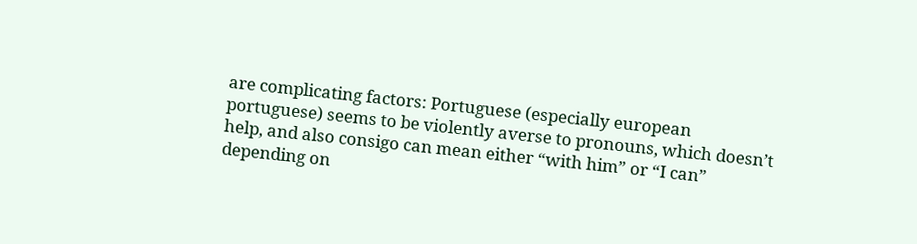are complicating factors: Portuguese (especially european portuguese) seems to be violently averse to pronouns, which doesn’t help, and also consigo can mean either “with him” or “I can” depending on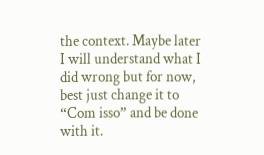the context. Maybe later I will understand what I did wrong but for now, best just change it to “Com isso” and be done with it.